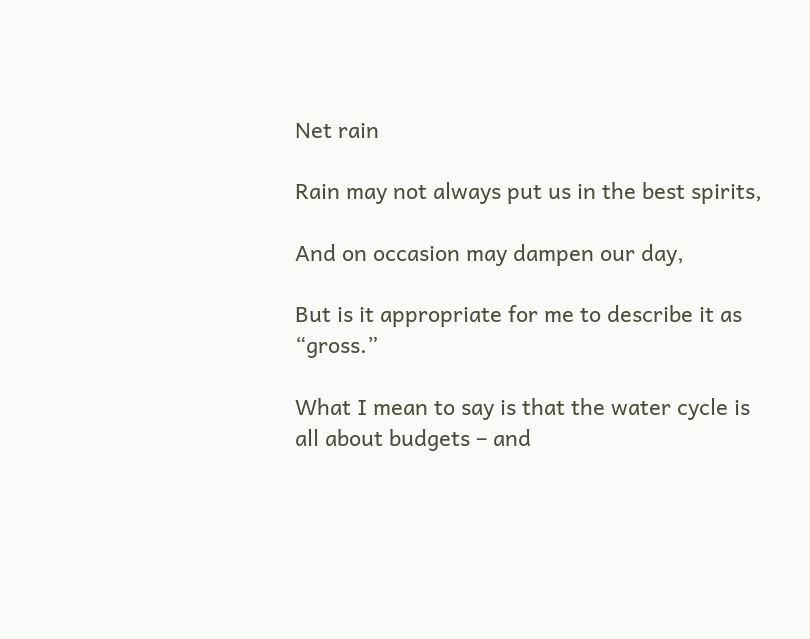Net rain

Rain may not always put us in the best spirits,

And on occasion may dampen our day,

But is it appropriate for me to describe it as “gross.”

What I mean to say is that the water cycle is all about budgets – and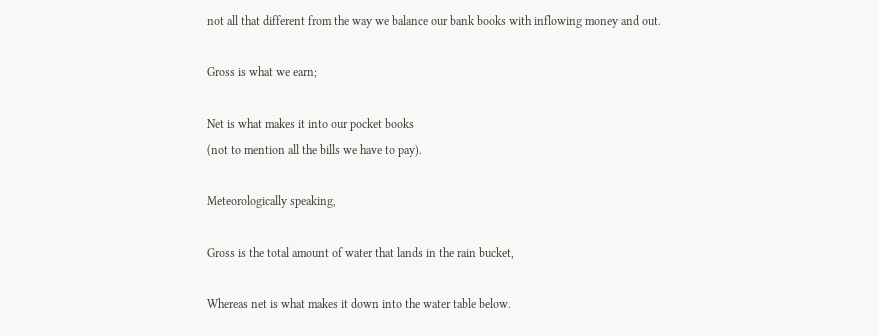not all that different from the way we balance our bank books with inflowing money and out.

Gross is what we earn;

Net is what makes it into our pocket books
(not to mention all the bills we have to pay).

Meteorologically speaking,

Gross is the total amount of water that lands in the rain bucket,

Whereas net is what makes it down into the water table below.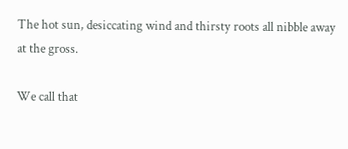The hot sun, desiccating wind and thirsty roots all nibble away at the gross.

We call that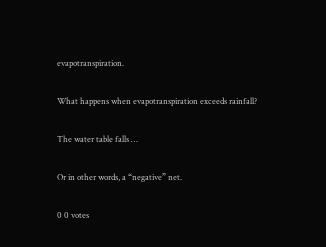evapotranspiration.

What happens when evapotranspiration exceeds rainfall?

The water table falls …

Or in other words, a “negative” net.

0 0 votes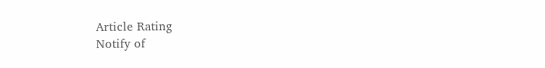Article Rating
Notify of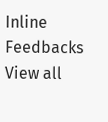Inline Feedbacks
View all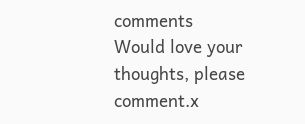comments
Would love your thoughts, please comment.x